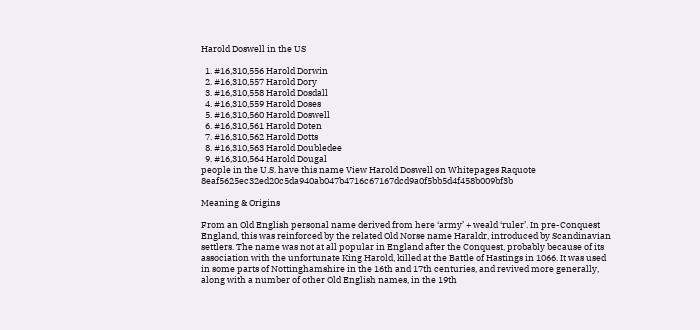Harold Doswell in the US

  1. #16,310,556 Harold Dorwin
  2. #16,310,557 Harold Dory
  3. #16,310,558 Harold Dosdall
  4. #16,310,559 Harold Doses
  5. #16,310,560 Harold Doswell
  6. #16,310,561 Harold Doten
  7. #16,310,562 Harold Dotts
  8. #16,310,563 Harold Doubledee
  9. #16,310,564 Harold Dougal
people in the U.S. have this name View Harold Doswell on Whitepages Raquote 8eaf5625ec32ed20c5da940ab047b4716c67167dcd9a0f5bb5d4f458b009bf3b

Meaning & Origins

From an Old English personal name derived from here ‘army’ + weald ‘ruler’. In pre-Conquest England, this was reinforced by the related Old Norse name Haraldr, introduced by Scandinavian settlers. The name was not at all popular in England after the Conquest, probably because of its association with the unfortunate King Harold, killed at the Battle of Hastings in 1066. It was used in some parts of Nottinghamshire in the 16th and 17th centuries, and revived more generally, along with a number of other Old English names, in the 19th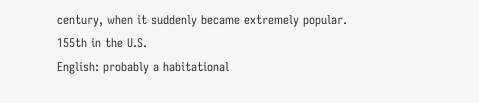century, when it suddenly became extremely popular.
155th in the U.S.
English: probably a habitational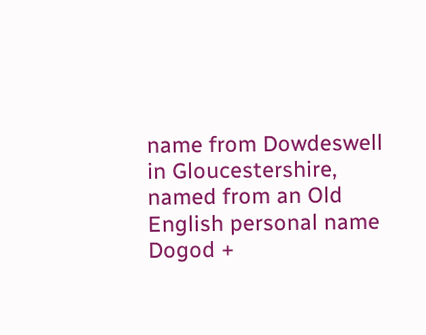name from Dowdeswell in Gloucestershire, named from an Old English personal name Dogod +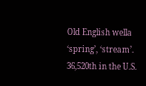Old English wella ‘spring’, ‘stream’.
36,520th in the U.S.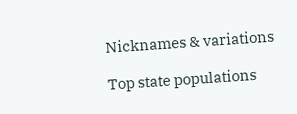Nicknames & variations

Top state populations